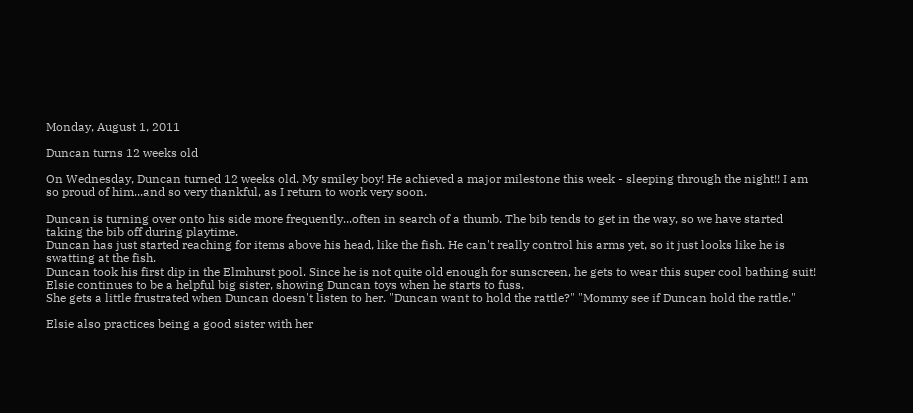Monday, August 1, 2011

Duncan turns 12 weeks old

On Wednesday, Duncan turned 12 weeks old. My smiley boy! He achieved a major milestone this week - sleeping through the night!! I am so proud of him...and so very thankful, as I return to work very soon.

Duncan is turning over onto his side more frequently...often in search of a thumb. The bib tends to get in the way, so we have started taking the bib off during playtime.
Duncan has just started reaching for items above his head, like the fish. He can't really control his arms yet, so it just looks like he is swatting at the fish.
Duncan took his first dip in the Elmhurst pool. Since he is not quite old enough for sunscreen, he gets to wear this super cool bathing suit!
Elsie continues to be a helpful big sister, showing Duncan toys when he starts to fuss.
She gets a little frustrated when Duncan doesn't listen to her. "Duncan want to hold the rattle?" "Mommy see if Duncan hold the rattle."

Elsie also practices being a good sister with her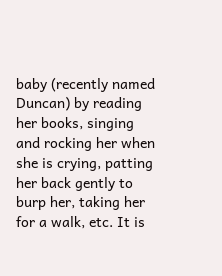baby (recently named Duncan) by reading her books, singing and rocking her when she is crying, patting her back gently to burp her, taking her for a walk, etc. It is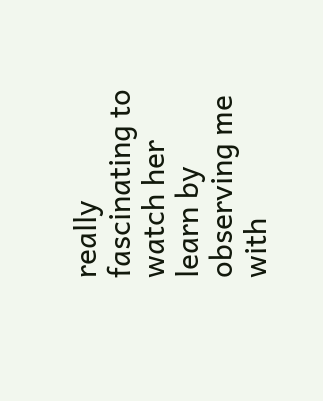really fascinating to watch her learn by observing me with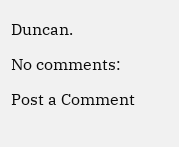Duncan.

No comments:

Post a Comment